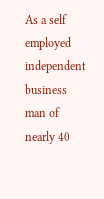As a self employed independent business man of nearly 40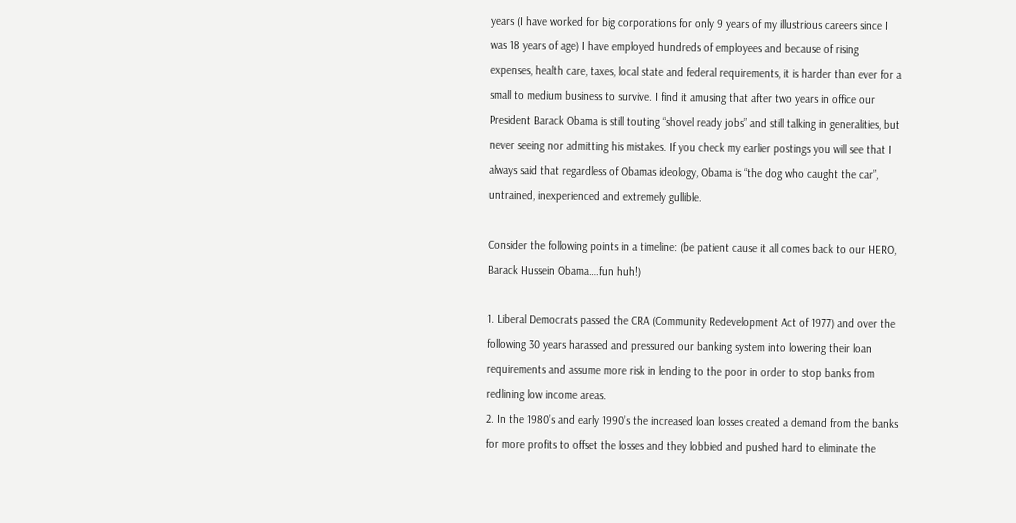years (I have worked for big corporations for only 9 years of my illustrious careers since I was 18 years of age) I have employed hundreds of employees and because of rising expenses, health care, taxes, local state and federal requirements, it is harder than ever for a small to medium business to survive. I find it amusing that after two years in office our President Barack Obama is still touting “shovel ready jobs” and still talking in generalities, but never seeing nor admitting his mistakes. If you check my earlier postings you will see that I always said that regardless of Obamas ideology, Obama is “the dog who caught the car”, untrained, inexperienced and extremely gullible.

Consider the following points in a timeline: (be patient cause it all comes back to our HERO, Barack Hussein Obama….fun huh!)

1. Liberal Democrats passed the CRA (Community Redevelopment Act of 1977) and over the following 30 years harassed and pressured our banking system into lowering their loan requirements and assume more risk in lending to the poor in order to stop banks from redlining low income areas.
2. In the 1980’s and early 1990’s the increased loan losses created a demand from the banks for more profits to offset the losses and they lobbied and pushed hard to eliminate the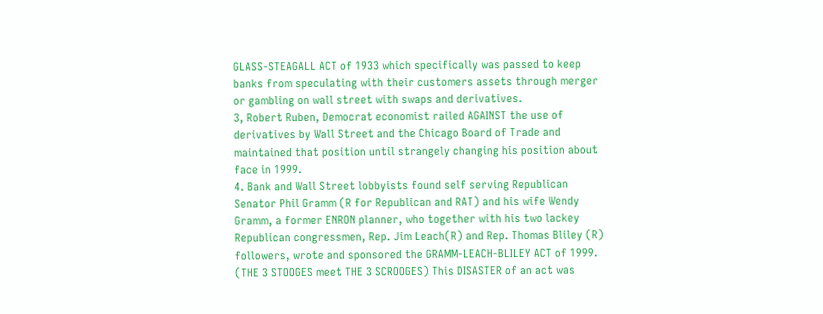GLASS-STEAGALL ACT of 1933 which specifically was passed to keep banks from speculating with their customers assets through merger or gambling on wall street with swaps and derivatives.
3, Robert Ruben, Democrat economist railed AGAINST the use of derivatives by Wall Street and the Chicago Board of Trade and maintained that position until strangely changing his position about face in 1999.
4. Bank and Wall Street lobbyists found self serving Republican Senator Phil Gramm (R for Republican and RAT) and his wife Wendy Gramm, a former ENRON planner, who together with his two lackey Republican congressmen, Rep. Jim Leach(R) and Rep. Thomas Bliley (R) followers, wrote and sponsored the GRAMM-LEACH-BLILEY ACT of 1999.
(THE 3 STOOGES meet THE 3 SCROOGES) This DISASTER of an act was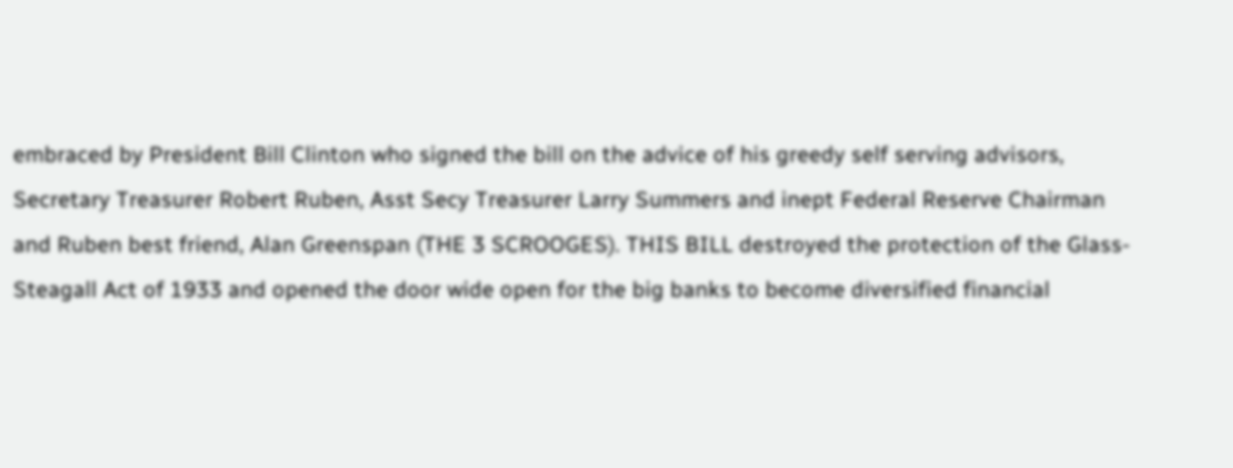embraced by President Bill Clinton who signed the bill on the advice of his greedy self serving advisors, Secretary Treasurer Robert Ruben, Asst Secy Treasurer Larry Summers and inept Federal Reserve Chairman and Ruben best friend, Alan Greenspan (THE 3 SCROOGES). THIS BILL destroyed the protection of the Glass-Steagall Act of 1933 and opened the door wide open for the big banks to become diversified financial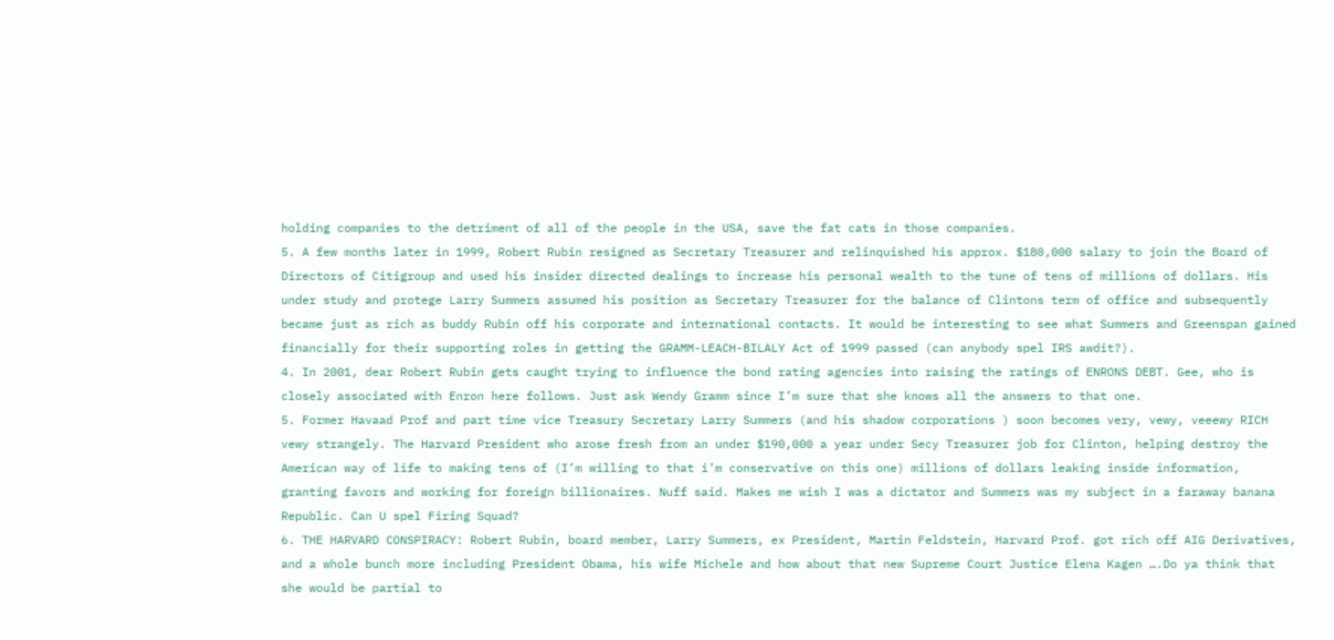holding companies to the detriment of all of the people in the USA, save the fat cats in those companies.
5. A few months later in 1999, Robert Rubin resigned as Secretary Treasurer and relinquished his approx. $180,000 salary to join the Board of Directors of Citigroup and used his insider directed dealings to increase his personal wealth to the tune of tens of millions of dollars. His under study and protege Larry Summers assumed his position as Secretary Treasurer for the balance of Clintons term of office and subsequently became just as rich as buddy Rubin off his corporate and international contacts. It would be interesting to see what Summers and Greenspan gained financially for their supporting roles in getting the GRAMM-LEACH-BILALY Act of 1999 passed (can anybody spel IRS awdit?).
4. In 2001, dear Robert Rubin gets caught trying to influence the bond rating agencies into raising the ratings of ENRONS DEBT. Gee, who is closely associated with Enron here follows. Just ask Wendy Gramm since I’m sure that she knows all the answers to that one.
5. Former Havaad Prof and part time vice Treasury Secretary Larry Summers (and his shadow corporations ) soon becomes very, vewy, veeewy RICH vewy strangely. The Harvard President who arose fresh from an under $190,000 a year under Secy Treasurer job for Clinton, helping destroy the American way of life to making tens of (I’m willing to that i’m conservative on this one) millions of dollars leaking inside information, granting favors and working for foreign billionaires. Nuff said. Makes me wish I was a dictator and Summers was my subject in a faraway banana Republic. Can U spel Firing Squad?
6. THE HARVARD CONSPIRACY: Robert Rubin, board member, Larry Summers, ex President, Martin Feldstein, Harvard Prof. got rich off AIG Derivatives, and a whole bunch more including President Obama, his wife Michele and how about that new Supreme Court Justice Elena Kagen ….Do ya think that she would be partial to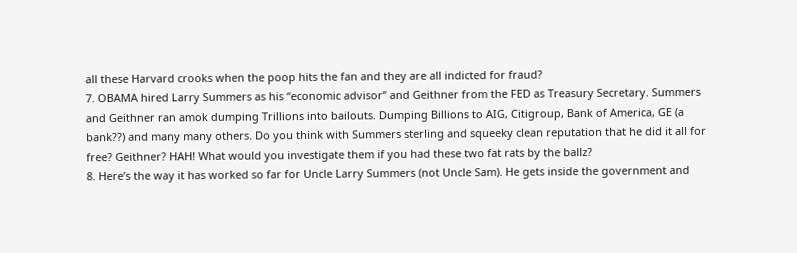all these Harvard crooks when the poop hits the fan and they are all indicted for fraud?
7. OBAMA hired Larry Summers as his “economic advisor” and Geithner from the FED as Treasury Secretary. Summers and Geithner ran amok dumping Trillions into bailouts. Dumping Billions to AIG, Citigroup, Bank of America, GE (a bank??) and many many others. Do you think with Summers sterling and squeeky clean reputation that he did it all for free? Geithner? HAH! What would you investigate them if you had these two fat rats by the ballz?
8. Here’s the way it has worked so far for Uncle Larry Summers (not Uncle Sam). He gets inside the government and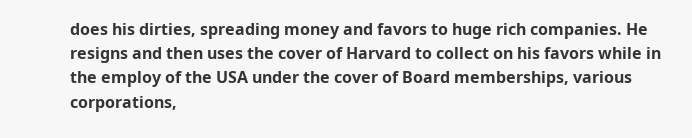does his dirties, spreading money and favors to huge rich companies. He resigns and then uses the cover of Harvard to collect on his favors while in the employ of the USA under the cover of Board memberships, various corporations,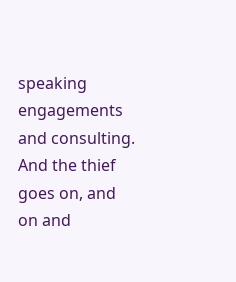speaking engagements and consulting. And the thief goes on, and on and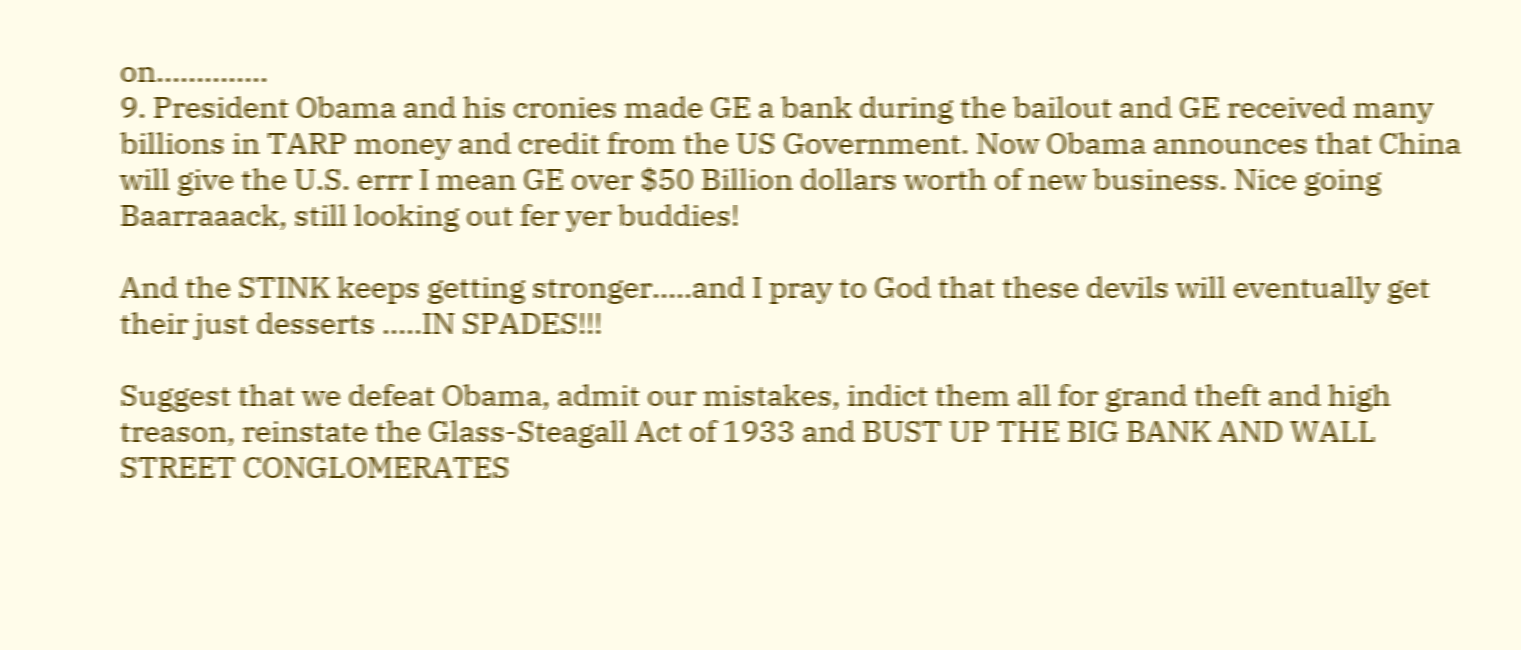on…………..
9. President Obama and his cronies made GE a bank during the bailout and GE received many billions in TARP money and credit from the US Government. Now Obama announces that China will give the U.S. errr I mean GE over $50 Billion dollars worth of new business. Nice going Baarraaack, still looking out fer yer buddies!

And the STINK keeps getting stronger…..and I pray to God that these devils will eventually get their just desserts …..IN SPADES!!!

Suggest that we defeat Obama, admit our mistakes, indict them all for grand theft and high treason, reinstate the Glass-Steagall Act of 1933 and BUST UP THE BIG BANK AND WALL STREET CONGLOMERATES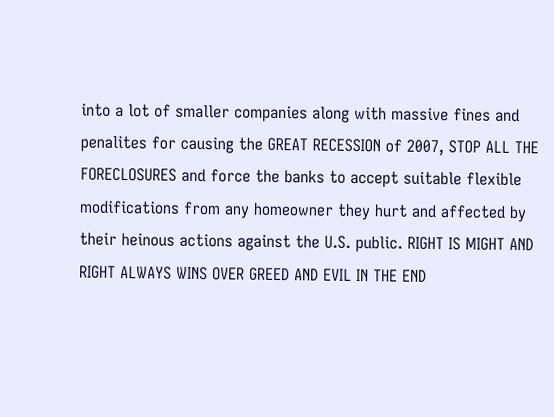into a lot of smaller companies along with massive fines and penalites for causing the GREAT RECESSION of 2007, STOP ALL THE FORECLOSURES and force the banks to accept suitable flexible modifications from any homeowner they hurt and affected by their heinous actions against the U.S. public. RIGHT IS MIGHT AND RIGHT ALWAYS WINS OVER GREED AND EVIL IN THE END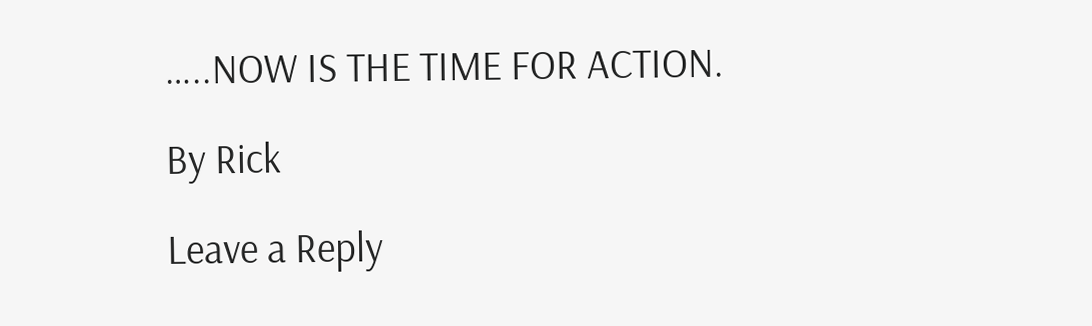…..NOW IS THE TIME FOR ACTION.

By Rick

Leave a Reply